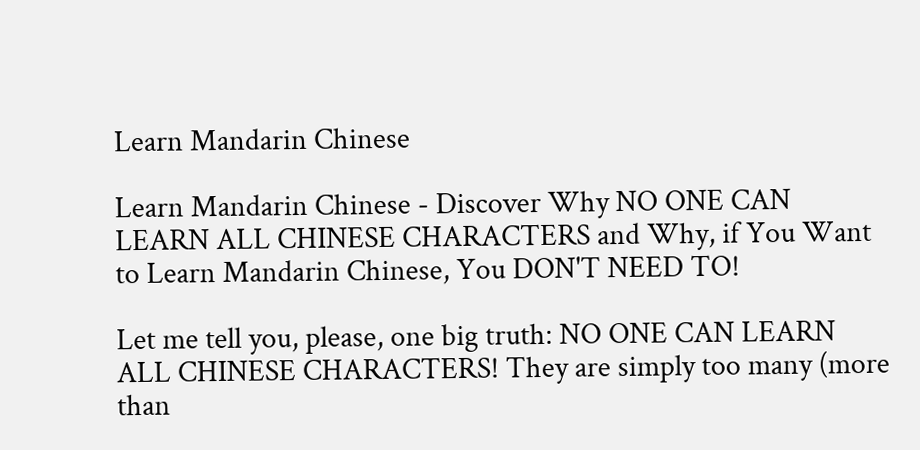Learn Mandarin Chinese

Learn Mandarin Chinese - Discover Why NO ONE CAN LEARN ALL CHINESE CHARACTERS and Why, if You Want to Learn Mandarin Chinese, You DON'T NEED TO!

Let me tell you, please, one big truth: NO ONE CAN LEARN ALL CHINESE CHARACTERS! They are simply too many (more than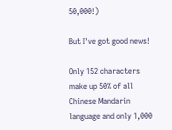50,000!)

But I've got good news!

Only 152 characters make up 50% of all Chinese Mandarin language and only 1,000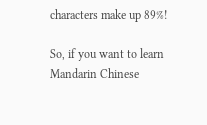characters make up 89%!

So, if you want to learn Mandarin Chinese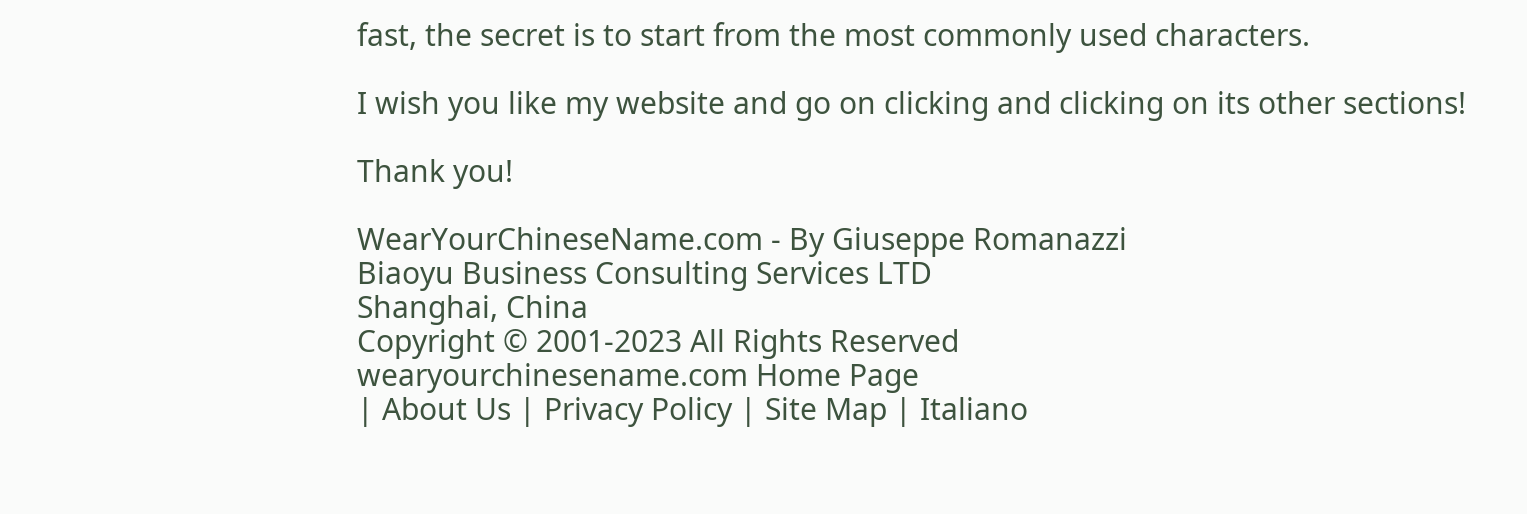fast, the secret is to start from the most commonly used characters.

I wish you like my website and go on clicking and clicking on its other sections!

Thank you!

WearYourChineseName.com - By Giuseppe Romanazzi
Biaoyu Business Consulting Services LTD
Shanghai, China
Copyright © 2001-2023 All Rights Reserved
wearyourchinesename.com Home Page
| About Us | Privacy Policy | Site Map | Italiano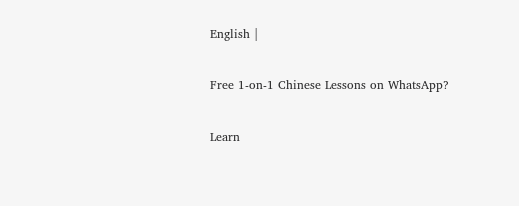English |

Free 1-on-1 Chinese Lessons on WhatsApp?

Learn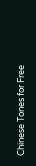Chinese Tones for Free